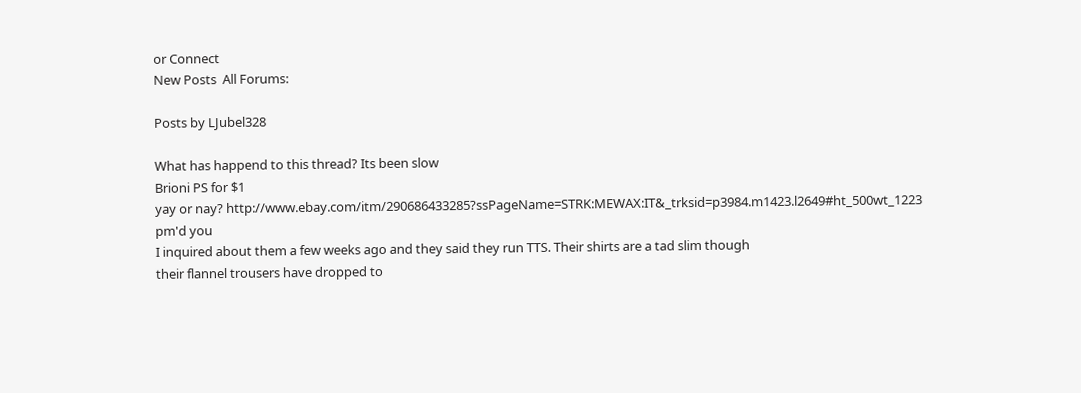or Connect
New Posts  All Forums:

Posts by LJubel328

What has happend to this thread? Its been slow
Brioni PS for $1
yay or nay? http://www.ebay.com/itm/290686433285?ssPageName=STRK:MEWAX:IT&_trksid=p3984.m1423.l2649#ht_500wt_1223
pm'd you
I inquired about them a few weeks ago and they said they run TTS. Their shirts are a tad slim though
their flannel trousers have dropped to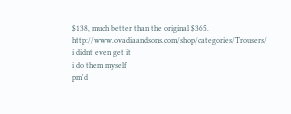$138, much better than the original $365. http://www.ovadiaandsons.com/shop/categories/Trousers/
i didnt even get it
i do them myself
pm'd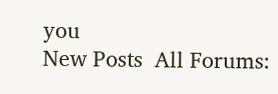you
New Posts  All Forums: